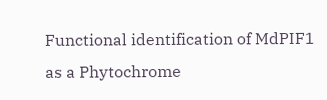Functional identification of MdPIF1 as a Phytochrome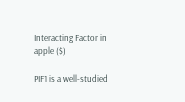Interacting Factor in apple ($)

PIF1 is a well-studied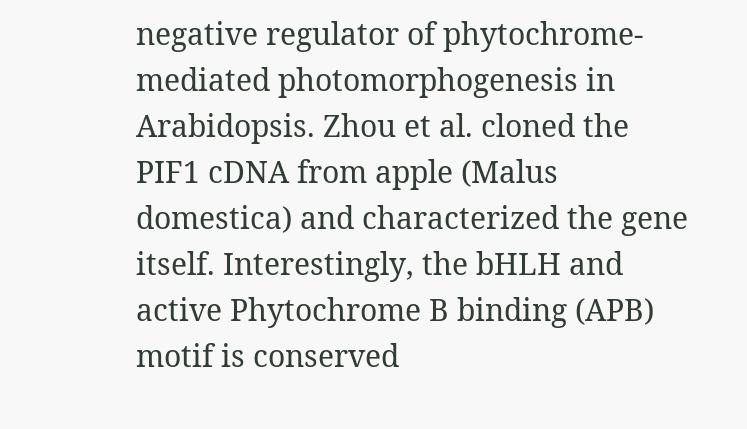negative regulator of phytochrome-mediated photomorphogenesis in Arabidopsis. Zhou et al. cloned the PIF1 cDNA from apple (Malus domestica) and characterized the gene itself. Interestingly, the bHLH and active Phytochrome B binding (APB) motif is conserved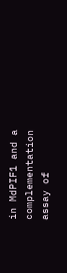in MdPIF1 and a complementation assay of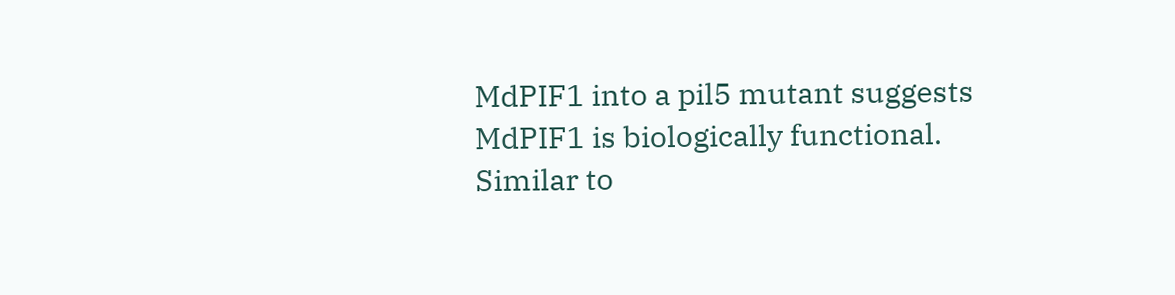MdPIF1 into a pil5 mutant suggests MdPIF1 is biologically functional. Similar to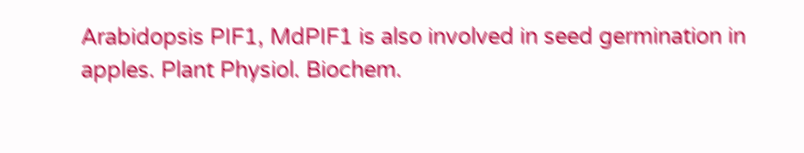Arabidopsis PIF1, MdPIF1 is also involved in seed germination in apples. Plant Physiol. Biochem.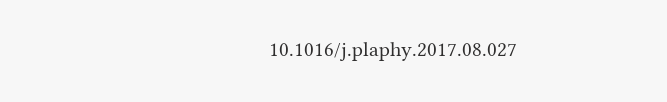10.1016/j.plaphy.2017.08.027